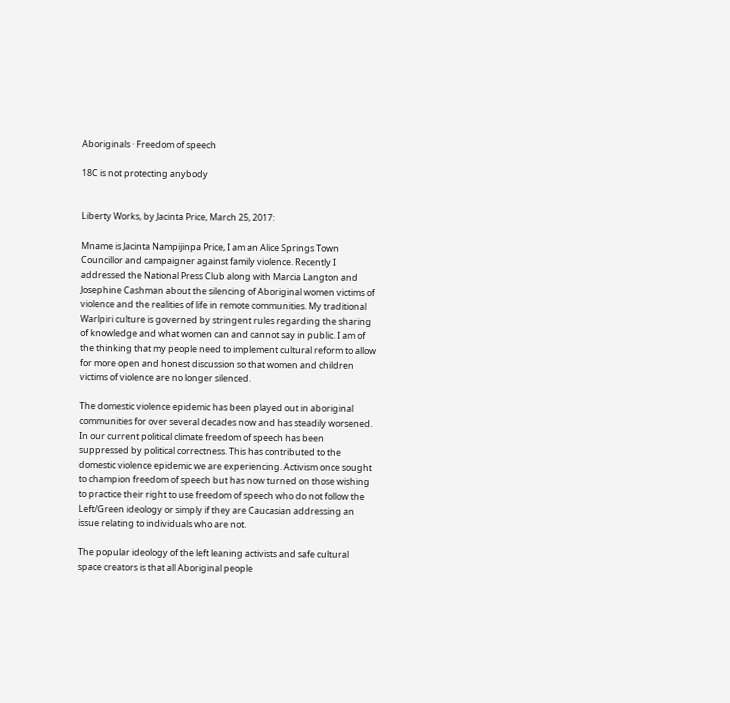Aboriginals · Freedom of speech

18C is not protecting anybody


Liberty Works, by Jacinta Price, March 25, 2017:

Mname is Jacinta Nampijinpa Price, I am an Alice Springs Town Councillor and campaigner against family violence. Recently I addressed the National Press Club along with Marcia Langton and Josephine Cashman about the silencing of Aboriginal women victims of violence and the realities of life in remote communities. My traditional Warlpiri culture is governed by stringent rules regarding the sharing of knowledge and what women can and cannot say in public. I am of the thinking that my people need to implement cultural reform to allow for more open and honest discussion so that women and children victims of violence are no longer silenced.

The domestic violence epidemic has been played out in aboriginal communities for over several decades now and has steadily worsened. In our current political climate freedom of speech has been suppressed by political correctness. This has contributed to the domestic violence epidemic we are experiencing. Activism once sought to champion freedom of speech but has now turned on those wishing to practice their right to use freedom of speech who do not follow the Left/Green ideology or simply if they are Caucasian addressing an issue relating to individuals who are not.

The popular ideology of the left leaning activists and safe cultural space creators is that all Aboriginal people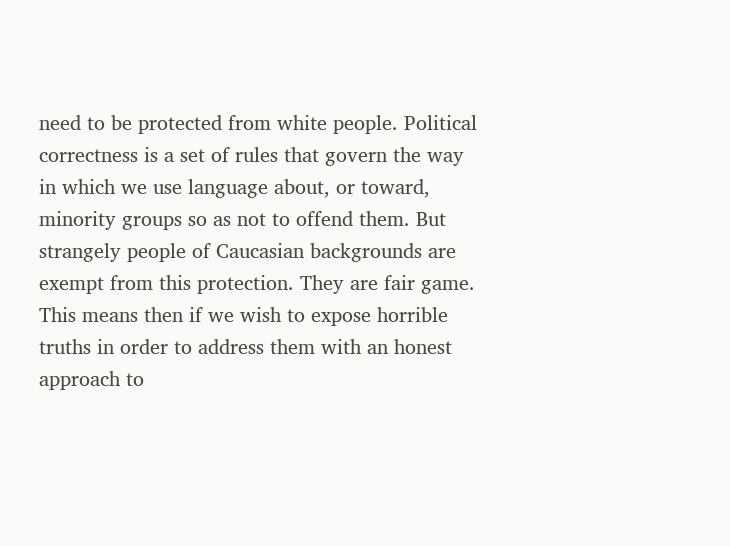need to be protected from white people. Political correctness is a set of rules that govern the way in which we use language about, or toward, minority groups so as not to offend them. But strangely people of Caucasian backgrounds are exempt from this protection. They are fair game. This means then if we wish to expose horrible truths in order to address them with an honest approach to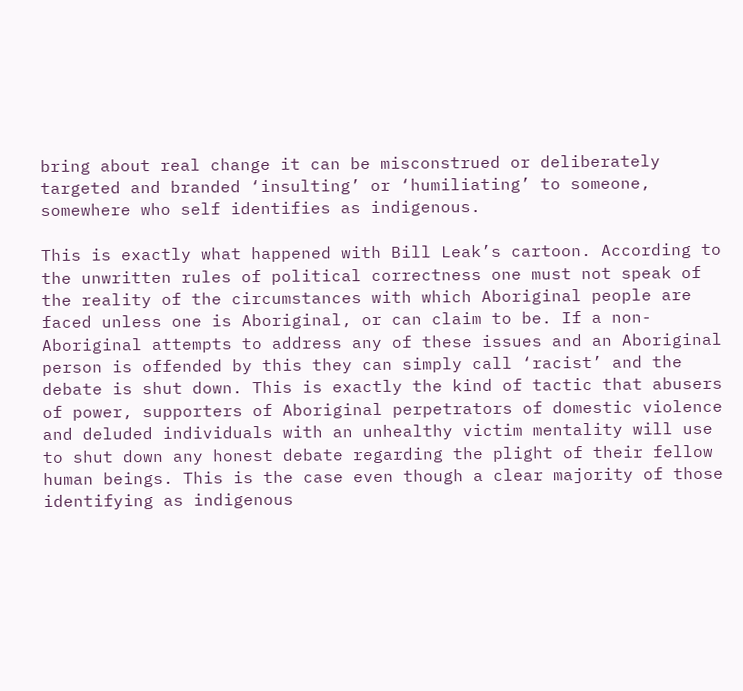bring about real change it can be misconstrued or deliberately targeted and branded ‘insulting’ or ‘humiliating’ to someone, somewhere who self identifies as indigenous.

This is exactly what happened with Bill Leak’s cartoon. According to the unwritten rules of political correctness one must not speak of the reality of the circumstances with which Aboriginal people are faced unless one is Aboriginal, or can claim to be. If a non-Aboriginal attempts to address any of these issues and an Aboriginal person is offended by this they can simply call ‘racist’ and the debate is shut down. This is exactly the kind of tactic that abusers of power, supporters of Aboriginal perpetrators of domestic violence and deluded individuals with an unhealthy victim mentality will use to shut down any honest debate regarding the plight of their fellow human beings. This is the case even though a clear majority of those identifying as indigenous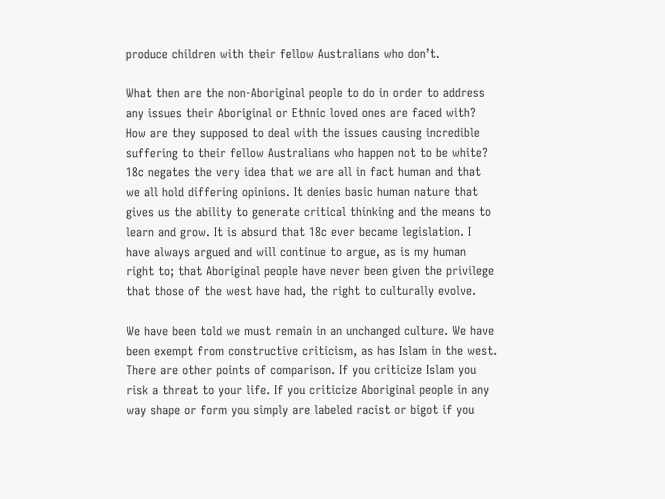produce children with their fellow Australians who don’t.

What then are the non-Aboriginal people to do in order to address any issues their Aboriginal or Ethnic loved ones are faced with? How are they supposed to deal with the issues causing incredible suffering to their fellow Australians who happen not to be white? 18c negates the very idea that we are all in fact human and that we all hold differing opinions. It denies basic human nature that gives us the ability to generate critical thinking and the means to learn and grow. It is absurd that 18c ever became legislation. I have always argued and will continue to argue, as is my human right to; that Aboriginal people have never been given the privilege that those of the west have had, the right to culturally evolve.

We have been told we must remain in an unchanged culture. We have been exempt from constructive criticism, as has Islam in the west. There are other points of comparison. If you criticize Islam you risk a threat to your life. If you criticize Aboriginal people in any way shape or form you simply are labeled racist or bigot if you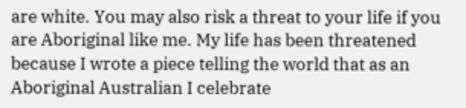are white. You may also risk a threat to your life if you are Aboriginal like me. My life has been threatened because I wrote a piece telling the world that as an Aboriginal Australian I celebrate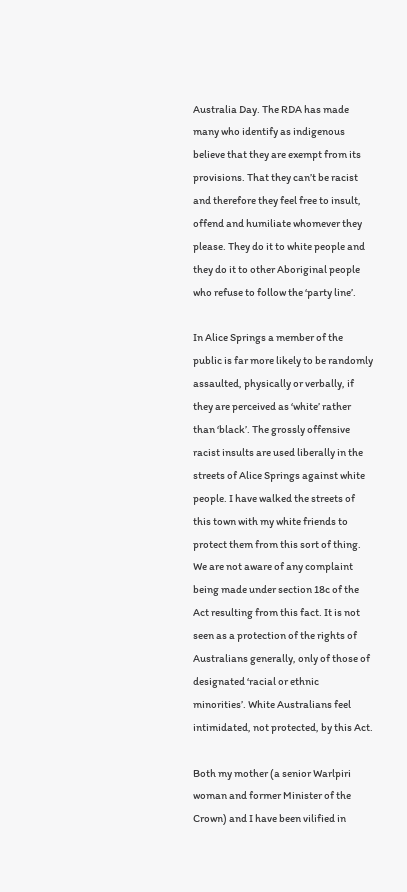Australia Day. The RDA has made many who identify as indigenous believe that they are exempt from its provisions. That they can’t be racist and therefore they feel free to insult, offend and humiliate whomever they please. They do it to white people and they do it to other Aboriginal people who refuse to follow the ‘party line’.

In Alice Springs a member of the public is far more likely to be randomly assaulted, physically or verbally, if they are perceived as ‘white’ rather than ‘black’. The grossly offensive racist insults are used liberally in the streets of Alice Springs against white people. I have walked the streets of this town with my white friends to protect them from this sort of thing. We are not aware of any complaint being made under section 18c of the Act resulting from this fact. It is not seen as a protection of the rights of Australians generally, only of those of designated ‘racial or ethnic minorities’. White Australians feel intimidated, not protected, by this Act.

Both my mother (a senior Warlpiri woman and former Minister of the Crown) and I have been vilified in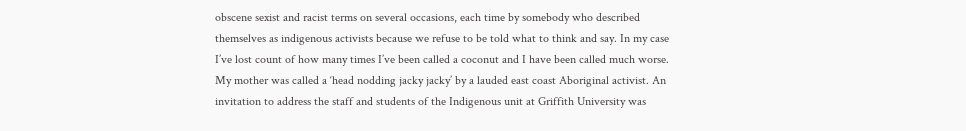obscene sexist and racist terms on several occasions, each time by somebody who described themselves as indigenous activists because we refuse to be told what to think and say. In my case I’ve lost count of how many times I’ve been called a coconut and I have been called much worse. My mother was called a ‘head nodding jacky jacky’ by a lauded east coast Aboriginal activist. An invitation to address the staff and students of the Indigenous unit at Griffith University was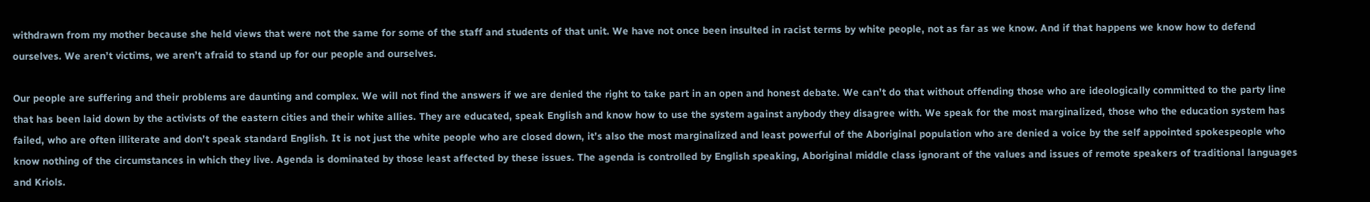withdrawn from my mother because she held views that were not the same for some of the staff and students of that unit. We have not once been insulted in racist terms by white people, not as far as we know. And if that happens we know how to defend ourselves. We aren’t victims, we aren’t afraid to stand up for our people and ourselves.

Our people are suffering and their problems are daunting and complex. We will not find the answers if we are denied the right to take part in an open and honest debate. We can’t do that without offending those who are ideologically committed to the party line that has been laid down by the activists of the eastern cities and their white allies. They are educated, speak English and know how to use the system against anybody they disagree with. We speak for the most marginalized, those who the education system has failed, who are often illiterate and don’t speak standard English. It is not just the white people who are closed down, it’s also the most marginalized and least powerful of the Aboriginal population who are denied a voice by the self appointed spokespeople who know nothing of the circumstances in which they live. Agenda is dominated by those least affected by these issues. The agenda is controlled by English speaking, Aboriginal middle class ignorant of the values and issues of remote speakers of traditional languages and Kriols.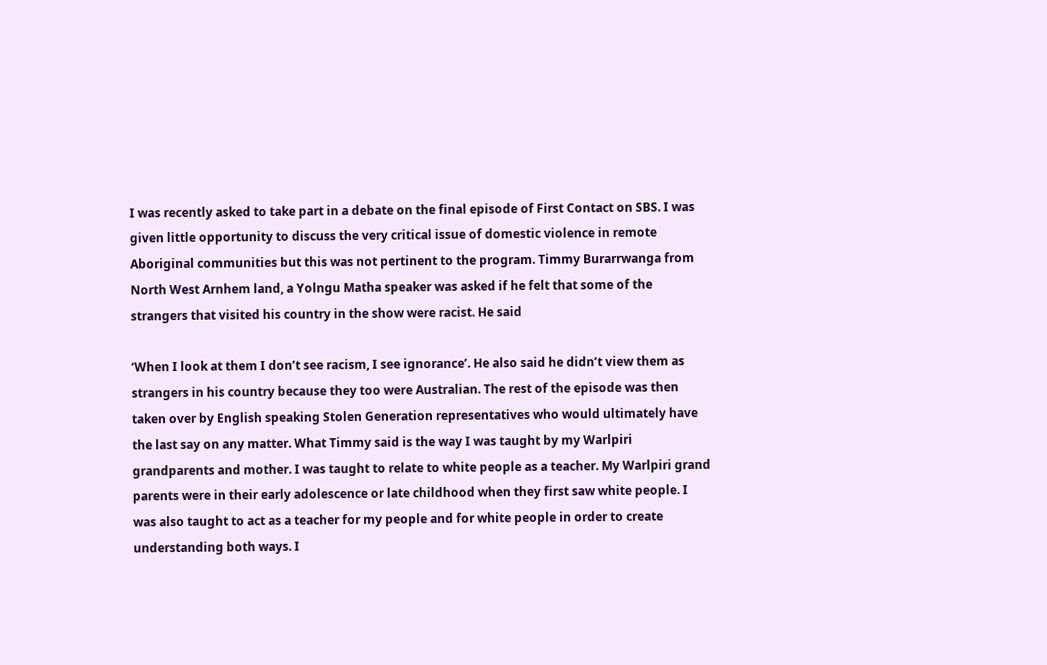I was recently asked to take part in a debate on the final episode of First Contact on SBS. I was given little opportunity to discuss the very critical issue of domestic violence in remote Aboriginal communities but this was not pertinent to the program. Timmy Burarrwanga from North West Arnhem land, a Yolngu Matha speaker was asked if he felt that some of the strangers that visited his country in the show were racist. He said

‘When I look at them I don’t see racism, I see ignorance’. He also said he didn’t view them as strangers in his country because they too were Australian. The rest of the episode was then taken over by English speaking Stolen Generation representatives who would ultimately have the last say on any matter. What Timmy said is the way I was taught by my Warlpiri grandparents and mother. I was taught to relate to white people as a teacher. My Warlpiri grand parents were in their early adolescence or late childhood when they first saw white people. I was also taught to act as a teacher for my people and for white people in order to create understanding both ways. I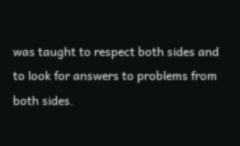was taught to respect both sides and to look for answers to problems from both sides.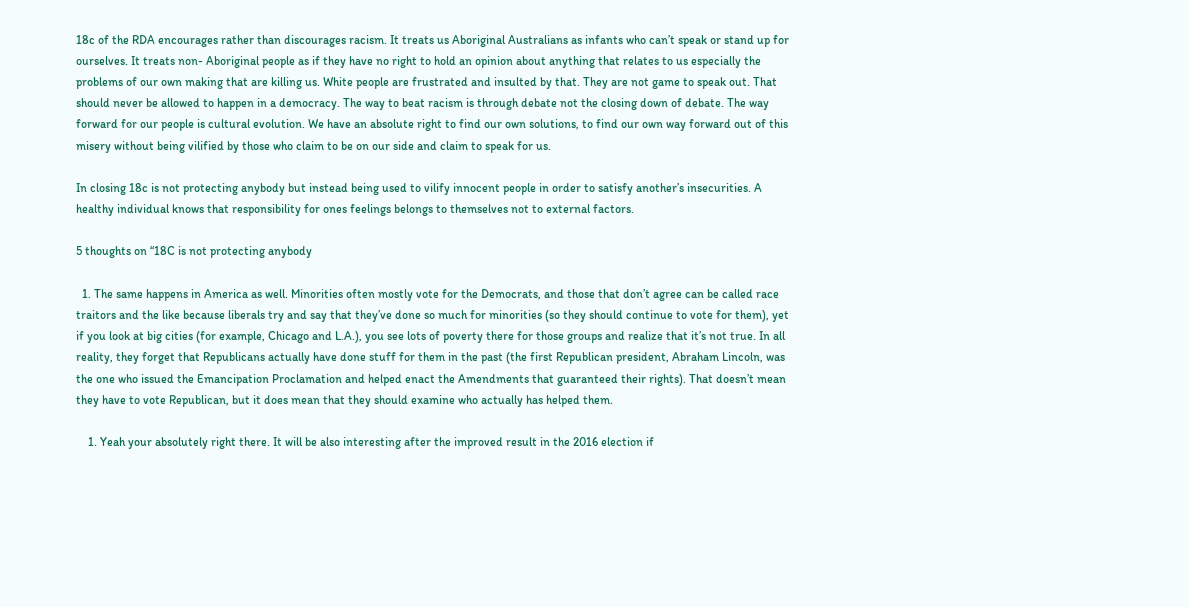18c of the RDA encourages rather than discourages racism. It treats us Aboriginal Australians as infants who can’t speak or stand up for ourselves. It treats non- Aboriginal people as if they have no right to hold an opinion about anything that relates to us especially the problems of our own making that are killing us. White people are frustrated and insulted by that. They are not game to speak out. That should never be allowed to happen in a democracy. The way to beat racism is through debate not the closing down of debate. The way forward for our people is cultural evolution. We have an absolute right to find our own solutions, to find our own way forward out of this misery without being vilified by those who claim to be on our side and claim to speak for us.

In closing 18c is not protecting anybody but instead being used to vilify innocent people in order to satisfy another’s insecurities. A healthy individual knows that responsibility for ones feelings belongs to themselves not to external factors.

5 thoughts on “18C is not protecting anybody

  1. The same happens in America as well. Minorities often mostly vote for the Democrats, and those that don’t agree can be called race traitors and the like because liberals try and say that they’ve done so much for minorities (so they should continue to vote for them), yet if you look at big cities (for example, Chicago and L.A.), you see lots of poverty there for those groups and realize that it’s not true. In all reality, they forget that Republicans actually have done stuff for them in the past (the first Republican president, Abraham Lincoln, was the one who issued the Emancipation Proclamation and helped enact the Amendments that guaranteed their rights). That doesn’t mean they have to vote Republican, but it does mean that they should examine who actually has helped them.

    1. Yeah your absolutely right there. It will be also interesting after the improved result in the 2016 election if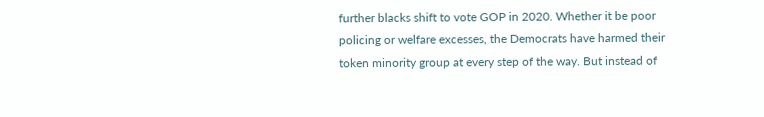further blacks shift to vote GOP in 2020. Whether it be poor policing or welfare excesses, the Democrats have harmed their token minority group at every step of the way. But instead of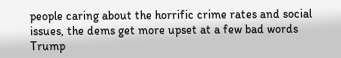people caring about the horrific crime rates and social issues, the dems get more upset at a few bad words Trump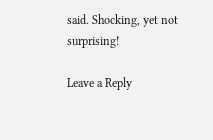said. Shocking, yet not surprising!

Leave a Reply